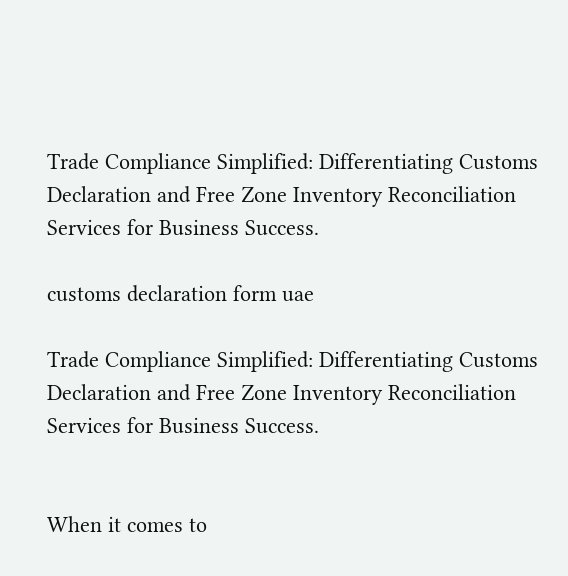Trade Compliance Simplified: Differentiating Customs Declaration and Free Zone Inventory Reconciliation Services for Business Success.

customs declaration form uae

Trade Compliance Simplified: Differentiating Customs Declaration and Free Zone Inventory Reconciliation Services for Business Success.


When it comes to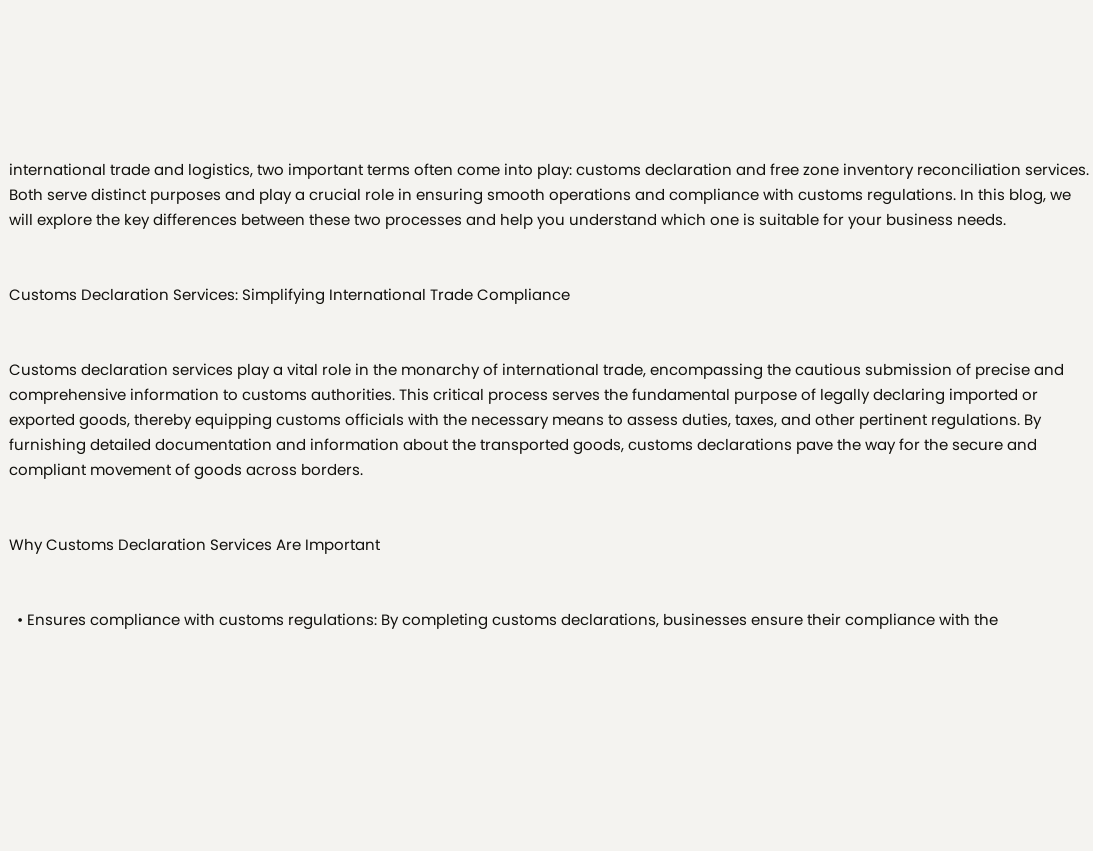international trade and logistics, two important terms often come into play: customs declaration and free zone inventory reconciliation services. Both serve distinct purposes and play a crucial role in ensuring smooth operations and compliance with customs regulations. In this blog, we will explore the key differences between these two processes and help you understand which one is suitable for your business needs.


Customs Declaration Services: Simplifying International Trade Compliance


Customs declaration services play a vital role in the monarchy of international trade, encompassing the cautious submission of precise and comprehensive information to customs authorities. This critical process serves the fundamental purpose of legally declaring imported or exported goods, thereby equipping customs officials with the necessary means to assess duties, taxes, and other pertinent regulations. By furnishing detailed documentation and information about the transported goods, customs declarations pave the way for the secure and compliant movement of goods across borders.


Why Customs Declaration Services Are Important


  • Ensures compliance with customs regulations: By completing customs declarations, businesses ensure their compliance with the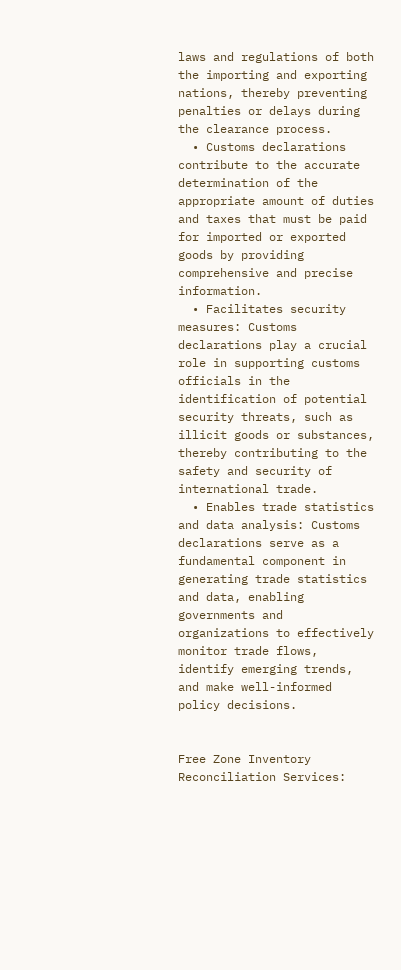laws and regulations of both the importing and exporting nations, thereby preventing penalties or delays during the clearance process.
  • Customs declarations contribute to the accurate determination of the appropriate amount of duties and taxes that must be paid for imported or exported goods by providing comprehensive and precise information.
  • Facilitates security measures: Customs declarations play a crucial role in supporting customs officials in the identification of potential security threats, such as illicit goods or substances, thereby contributing to the safety and security of international trade.
  • Enables trade statistics and data analysis: Customs declarations serve as a fundamental component in generating trade statistics and data, enabling governments and organizations to effectively monitor trade flows, identify emerging trends, and make well-informed policy decisions.


Free Zone Inventory Reconciliation Services: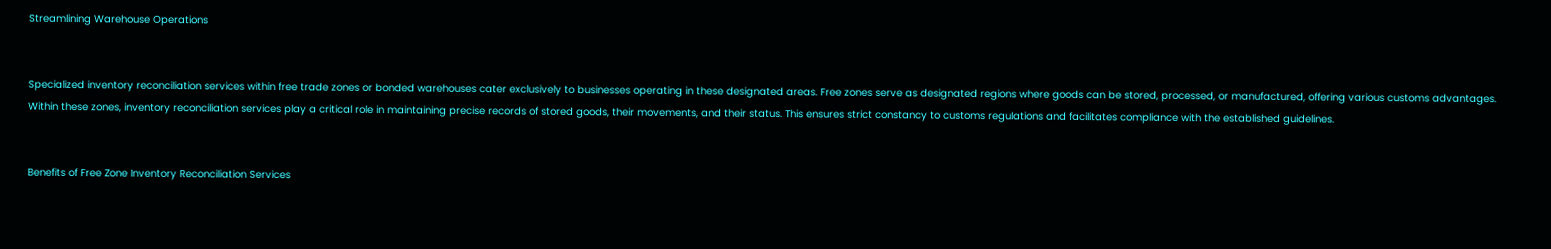Streamlining Warehouse Operations


Specialized inventory reconciliation services within free trade zones or bonded warehouses cater exclusively to businesses operating in these designated areas. Free zones serve as designated regions where goods can be stored, processed, or manufactured, offering various customs advantages. Within these zones, inventory reconciliation services play a critical role in maintaining precise records of stored goods, their movements, and their status. This ensures strict constancy to customs regulations and facilitates compliance with the established guidelines.


Benefits of Free Zone Inventory Reconciliation Services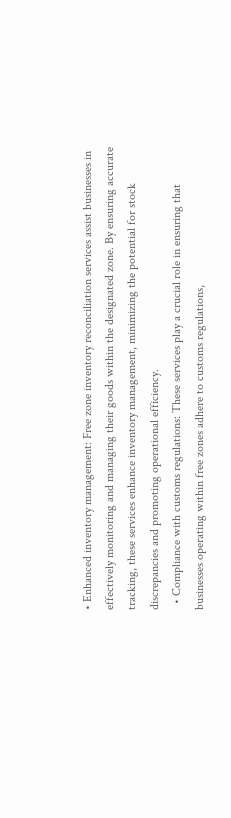• Enhanced inventory management: Free zone inventory reconciliation services assist businesses in effectively monitoring and managing their goods within the designated zone. By ensuring accurate tracking, these services enhance inventory management, minimizing the potential for stock discrepancies and promoting operational efficiency.
  • Compliance with customs regulations: These services play a crucial role in ensuring that businesses operating within free zones adhere to customs regulations,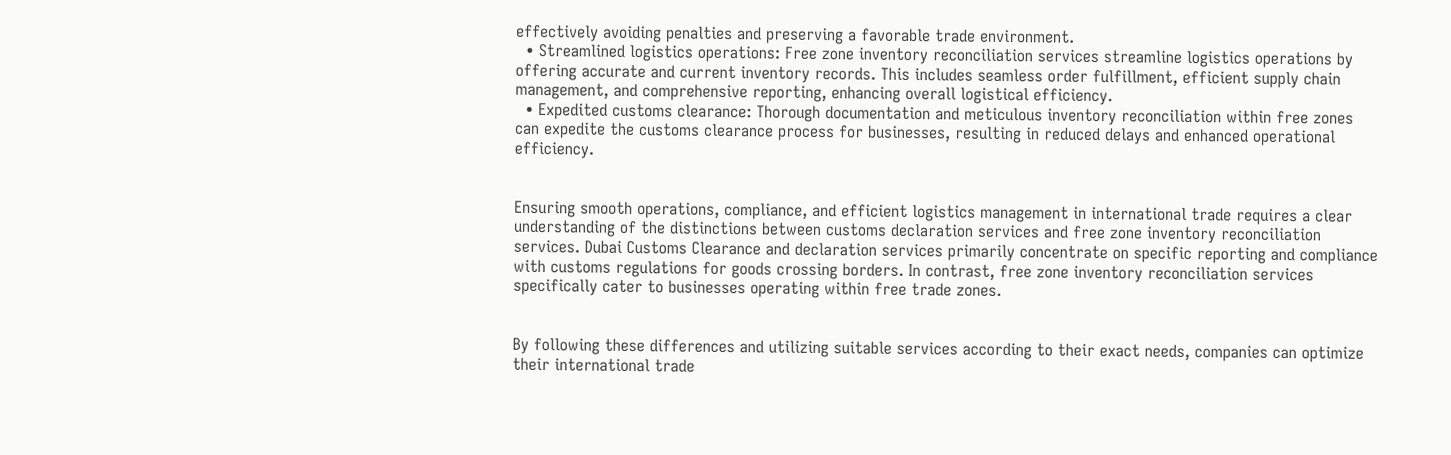effectively avoiding penalties and preserving a favorable trade environment.
  • Streamlined logistics operations: Free zone inventory reconciliation services streamline logistics operations by offering accurate and current inventory records. This includes seamless order fulfillment, efficient supply chain management, and comprehensive reporting, enhancing overall logistical efficiency.
  • Expedited customs clearance: Thorough documentation and meticulous inventory reconciliation within free zones can expedite the customs clearance process for businesses, resulting in reduced delays and enhanced operational efficiency.


Ensuring smooth operations, compliance, and efficient logistics management in international trade requires a clear understanding of the distinctions between customs declaration services and free zone inventory reconciliation services. Dubai Customs Clearance and declaration services primarily concentrate on specific reporting and compliance with customs regulations for goods crossing borders. In contrast, free zone inventory reconciliation services specifically cater to businesses operating within free trade zones.


By following these differences and utilizing suitable services according to their exact needs, companies can optimize their international trade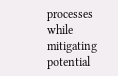processes while mitigating potential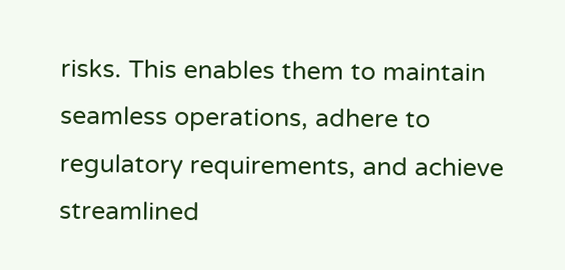risks. This enables them to maintain seamless operations, adhere to regulatory requirements, and achieve streamlined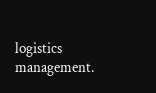logistics management.